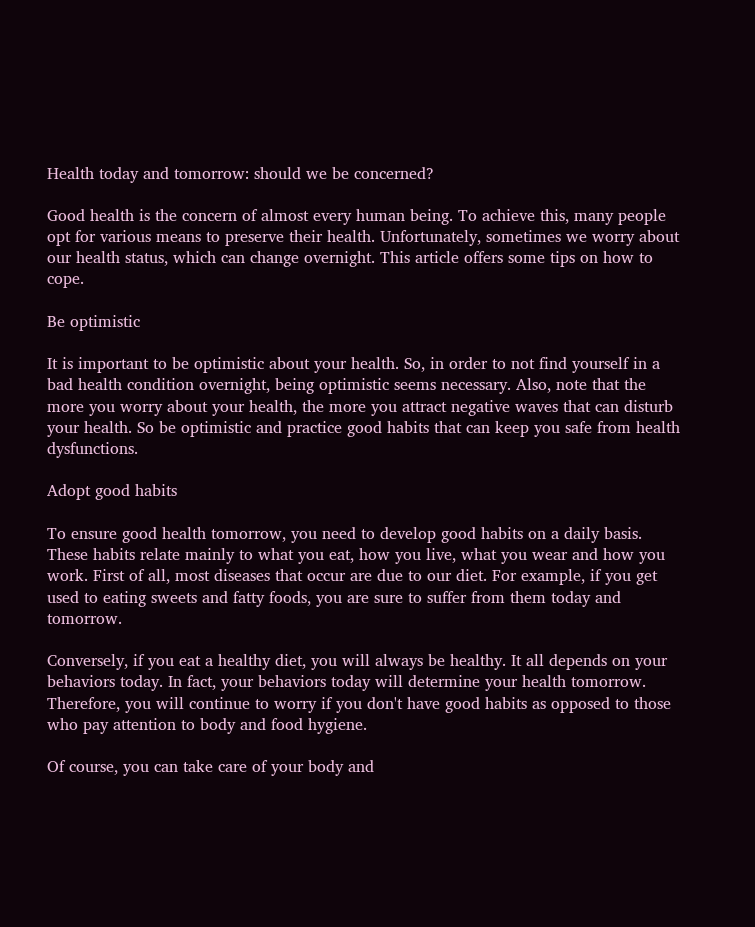Health today and tomorrow: should we be concerned?

Good health is the concern of almost every human being. To achieve this, many people opt for various means to preserve their health. Unfortunately, sometimes we worry about our health status, which can change overnight. This article offers some tips on how to cope.

Be optimistic

It is important to be optimistic about your health. So, in order to not find yourself in a bad health condition overnight, being optimistic seems necessary. Also, note that the more you worry about your health, the more you attract negative waves that can disturb your health. So be optimistic and practice good habits that can keep you safe from health dysfunctions.

Adopt good habits

To ensure good health tomorrow, you need to develop good habits on a daily basis. These habits relate mainly to what you eat, how you live, what you wear and how you work. First of all, most diseases that occur are due to our diet. For example, if you get used to eating sweets and fatty foods, you are sure to suffer from them today and tomorrow.

Conversely, if you eat a healthy diet, you will always be healthy. It all depends on your behaviors today. In fact, your behaviors today will determine your health tomorrow. Therefore, you will continue to worry if you don't have good habits as opposed to those who pay attention to body and food hygiene.

Of course, you can take care of your body and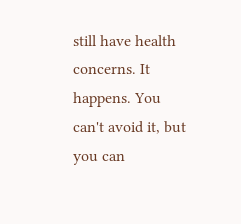still have health concerns. It happens. You can't avoid it, but you can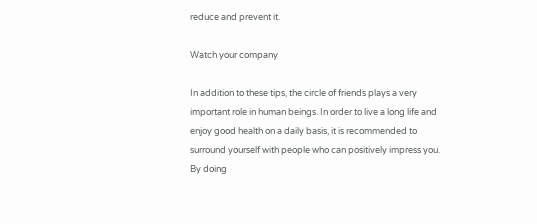reduce and prevent it.

Watch your company

In addition to these tips, the circle of friends plays a very important role in human beings. In order to live a long life and enjoy good health on a daily basis, it is recommended to surround yourself with people who can positively impress you. By doing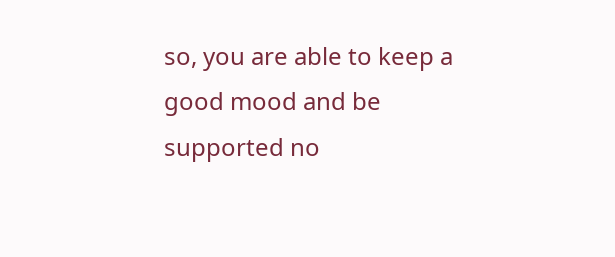so, you are able to keep a good mood and be supported no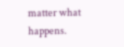matter what happens.